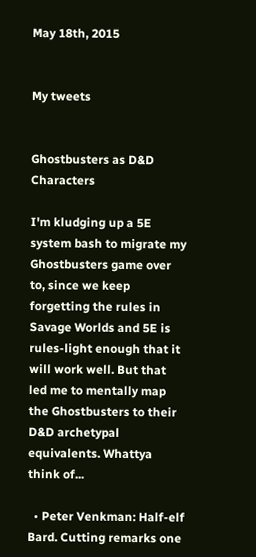May 18th, 2015


My tweets


Ghostbusters as D&D Characters

I'm kludging up a 5E system bash to migrate my Ghostbusters game over to, since we keep forgetting the rules in Savage Worlds and 5E is rules-light enough that it will work well. But that led me to mentally map the Ghostbusters to their D&D archetypal equivalents. Whattya think of...

  • Peter Venkman: Half-elf Bard. Cutting remarks one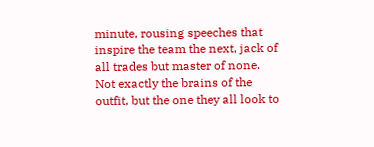minute, rousing speeches that inspire the team the next, jack of all trades but master of none. Not exactly the brains of the outfit, but the one they all look to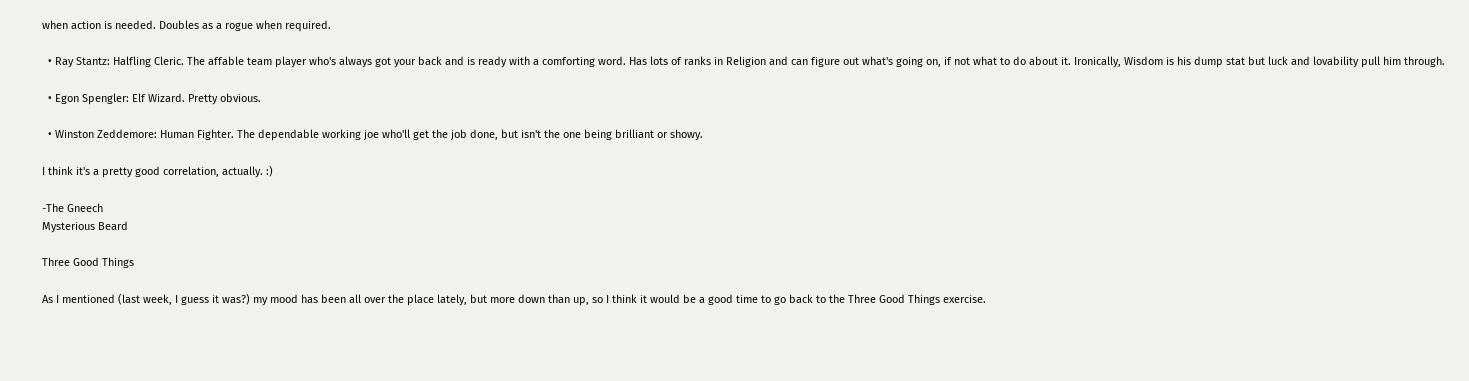when action is needed. Doubles as a rogue when required.

  • Ray Stantz: Halfling Cleric. The affable team player who's always got your back and is ready with a comforting word. Has lots of ranks in Religion and can figure out what's going on, if not what to do about it. Ironically, Wisdom is his dump stat but luck and lovability pull him through.

  • Egon Spengler: Elf Wizard. Pretty obvious.

  • Winston Zeddemore: Human Fighter. The dependable working joe who'll get the job done, but isn't the one being brilliant or showy.

I think it's a pretty good correlation, actually. :)

-The Gneech
Mysterious Beard

Three Good Things

As I mentioned (last week, I guess it was?) my mood has been all over the place lately, but more down than up, so I think it would be a good time to go back to the Three Good Things exercise.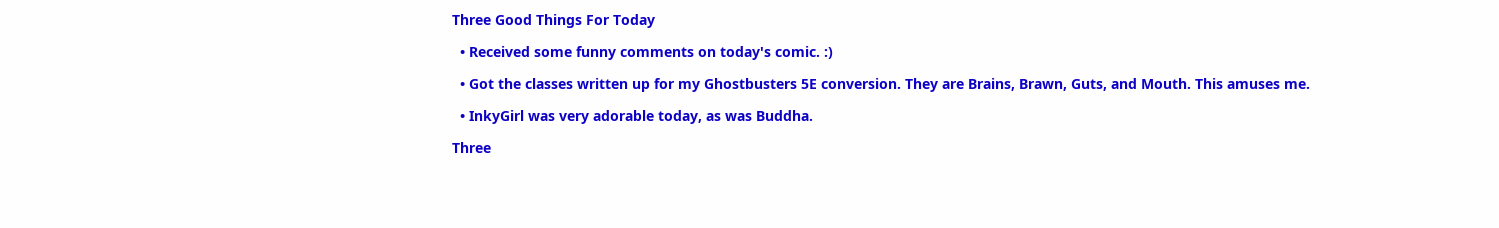Three Good Things For Today

  • Received some funny comments on today's comic. :)

  • Got the classes written up for my Ghostbusters 5E conversion. They are Brains, Brawn, Guts, and Mouth. This amuses me.

  • InkyGirl was very adorable today, as was Buddha.

Three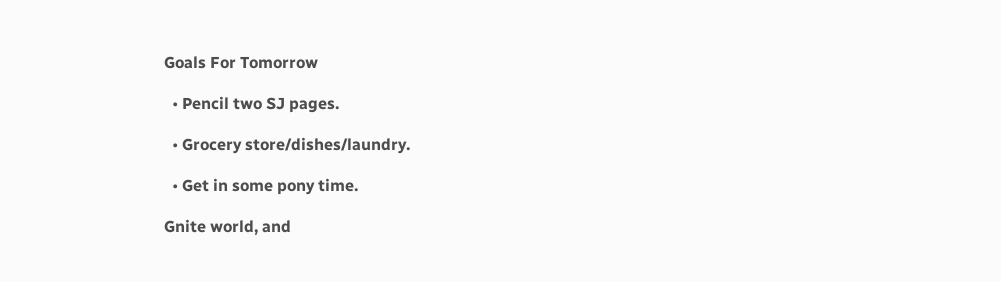Goals For Tomorrow

  • Pencil two SJ pages.

  • Grocery store/dishes/laundry.

  • Get in some pony time.

Gnite world, and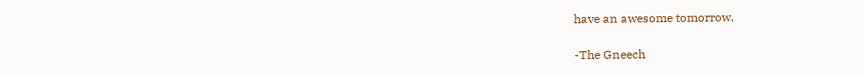have an awesome tomorrow.

-The Gneech